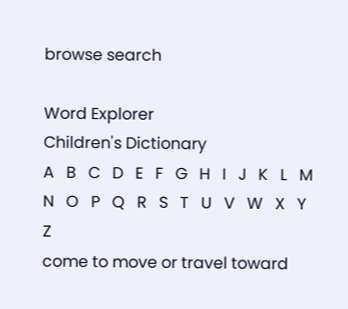browse search

Word Explorer
Children's Dictionary
A   B   C   D   E   F   G   H   I   J   K   L   M   N   O   P   Q   R   S   T   U   V   W   X   Y   Z
come to move or travel toward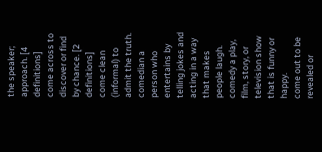the speaker; approach. [4 definitions]
come across to discover or find by chance. [2 definitions]
come clean (informal) to admit the truth.
comedian a person who entertains by telling jokes and acting in a way that makes people laugh.
comedy a play, film, story, or television show that is funny or happy.
come out to be revealed or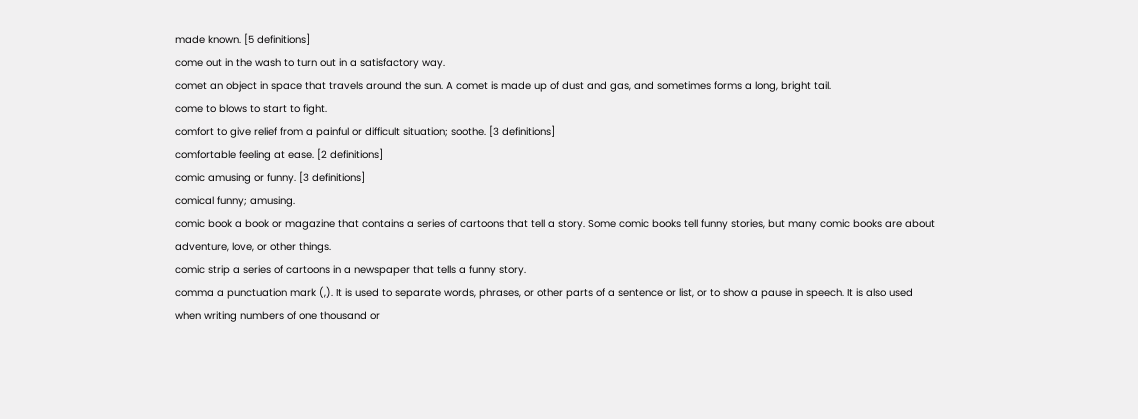made known. [5 definitions]
come out in the wash to turn out in a satisfactory way.
comet an object in space that travels around the sun. A comet is made up of dust and gas, and sometimes forms a long, bright tail.
come to blows to start to fight.
comfort to give relief from a painful or difficult situation; soothe. [3 definitions]
comfortable feeling at ease. [2 definitions]
comic amusing or funny. [3 definitions]
comical funny; amusing.
comic book a book or magazine that contains a series of cartoons that tell a story. Some comic books tell funny stories, but many comic books are about adventure, love, or other things.
comic strip a series of cartoons in a newspaper that tells a funny story.
comma a punctuation mark (,). It is used to separate words, phrases, or other parts of a sentence or list, or to show a pause in speech. It is also used when writing numbers of one thousand or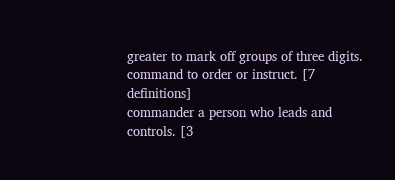greater to mark off groups of three digits.
command to order or instruct. [7 definitions]
commander a person who leads and controls. [3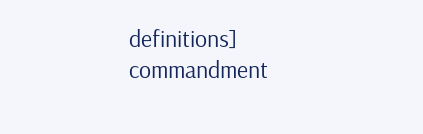definitions]
commandment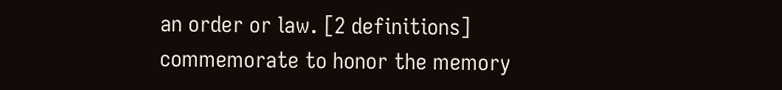an order or law. [2 definitions]
commemorate to honor the memory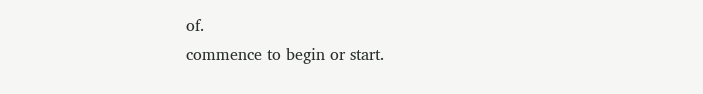of.
commence to begin or start.